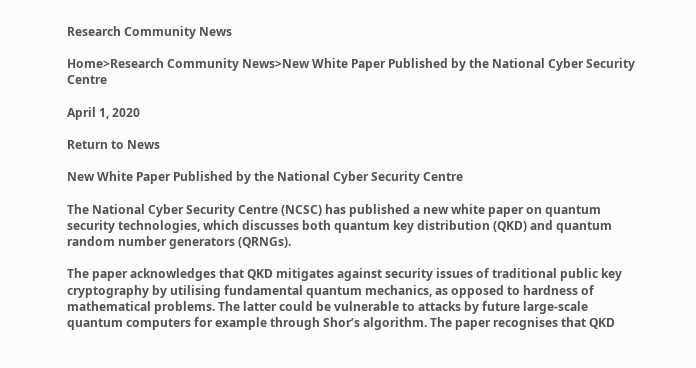Research Community News

Home>Research Community News>New White Paper Published by the National Cyber Security Centre

April 1, 2020

Return to News

New White Paper Published by the National Cyber Security Centre

The National Cyber Security Centre (NCSC) has published a new white paper on quantum security technologies, which discusses both quantum key distribution (QKD) and quantum random number generators (QRNGs).

The paper acknowledges that QKD mitigates against security issues of traditional public key cryptography by utilising fundamental quantum mechanics, as opposed to hardness of mathematical problems. The latter could be vulnerable to attacks by future large-scale quantum computers for example through Shor’s algorithm. The paper recognises that QKD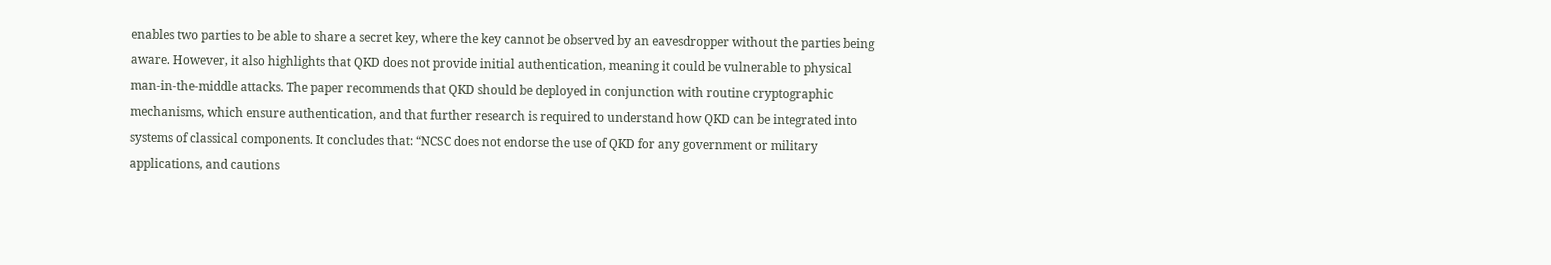enables two parties to be able to share a secret key, where the key cannot be observed by an eavesdropper without the parties being aware. However, it also highlights that QKD does not provide initial authentication, meaning it could be vulnerable to physical man-in-the-middle attacks. The paper recommends that QKD should be deployed in conjunction with routine cryptographic mechanisms, which ensure authentication, and that further research is required to understand how QKD can be integrated into systems of classical components. It concludes that: “NCSC does not endorse the use of QKD for any government or military applications, and cautions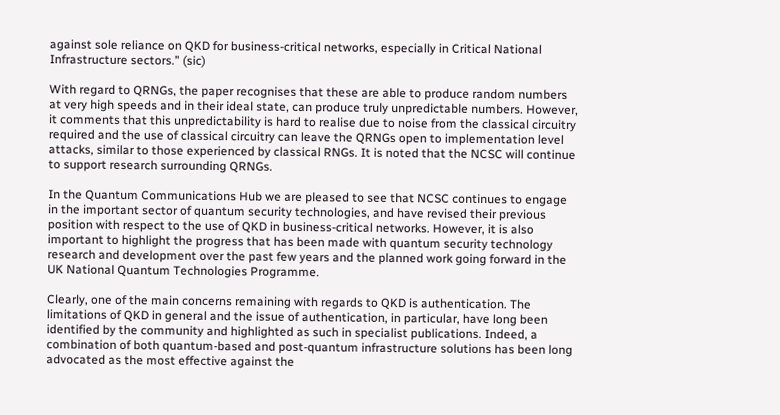against sole reliance on QKD for business-critical networks, especially in Critical National Infrastructure sectors.” (sic)

With regard to QRNGs, the paper recognises that these are able to produce random numbers at very high speeds and in their ideal state, can produce truly unpredictable numbers. However, it comments that this unpredictability is hard to realise due to noise from the classical circuitry required and the use of classical circuitry can leave the QRNGs open to implementation level attacks, similar to those experienced by classical RNGs. It is noted that the NCSC will continue to support research surrounding QRNGs.

In the Quantum Communications Hub we are pleased to see that NCSC continues to engage in the important sector of quantum security technologies, and have revised their previous position with respect to the use of QKD in business-critical networks. However, it is also important to highlight the progress that has been made with quantum security technology research and development over the past few years and the planned work going forward in the UK National Quantum Technologies Programme.

Clearly, one of the main concerns remaining with regards to QKD is authentication. The limitations of QKD in general and the issue of authentication, in particular, have long been identified by the community and highlighted as such in specialist publications. Indeed, a combination of both quantum-based and post-quantum infrastructure solutions has been long advocated as the most effective against the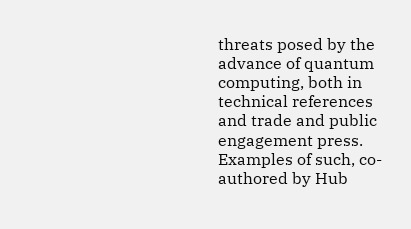threats posed by the advance of quantum computing, both in technical references and trade and public engagement press. Examples of such, co-authored by Hub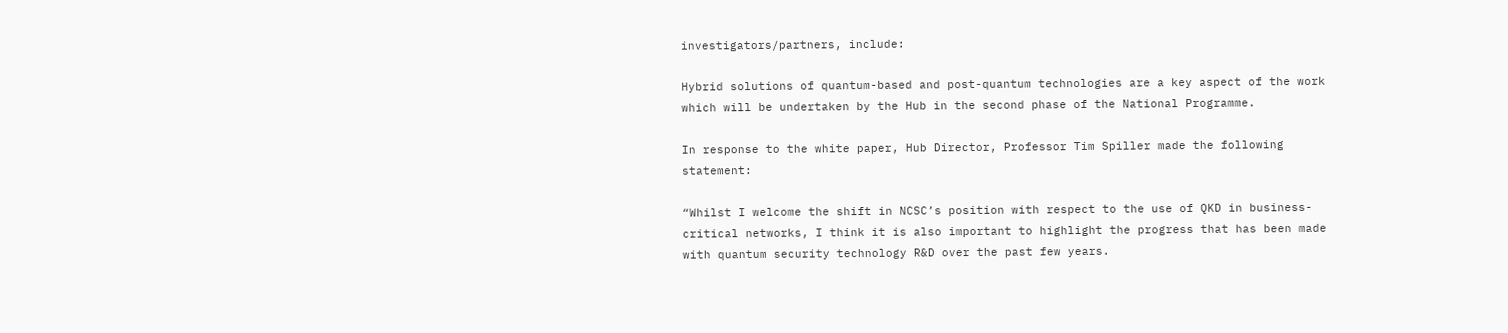investigators/partners, include:

Hybrid solutions of quantum-based and post-quantum technologies are a key aspect of the work which will be undertaken by the Hub in the second phase of the National Programme.

In response to the white paper, Hub Director, Professor Tim Spiller made the following statement:

“Whilst I welcome the shift in NCSC’s position with respect to the use of QKD in business-critical networks, I think it is also important to highlight the progress that has been made with quantum security technology R&D over the past few years.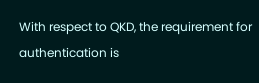With respect to QKD, the requirement for authentication is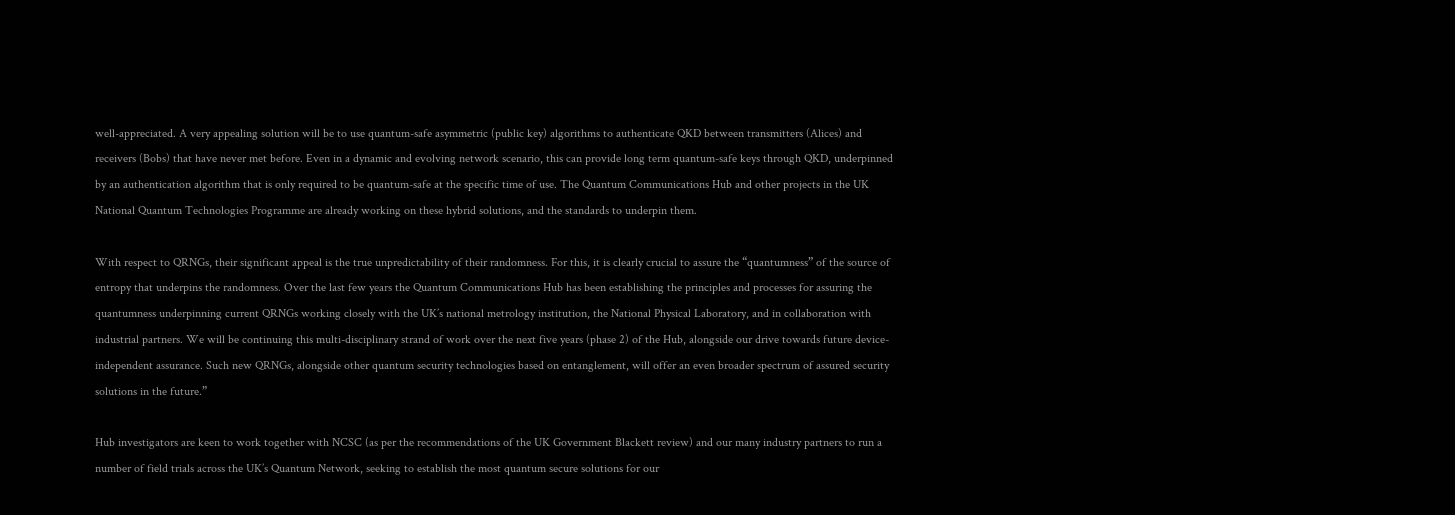well-appreciated. A very appealing solution will be to use quantum-safe asymmetric (public key) algorithms to authenticate QKD between transmitters (Alices) and receivers (Bobs) that have never met before. Even in a dynamic and evolving network scenario, this can provide long term quantum-safe keys through QKD, underpinned by an authentication algorithm that is only required to be quantum-safe at the specific time of use. The Quantum Communications Hub and other projects in the UK National Quantum Technologies Programme are already working on these hybrid solutions, and the standards to underpin them.

With respect to QRNGs, their significant appeal is the true unpredictability of their randomness. For this, it is clearly crucial to assure the “quantumness” of the source of entropy that underpins the randomness. Over the last few years the Quantum Communications Hub has been establishing the principles and processes for assuring the quantumness underpinning current QRNGs working closely with the UK’s national metrology institution, the National Physical Laboratory, and in collaboration with industrial partners. We will be continuing this multi-disciplinary strand of work over the next five years (phase 2) of the Hub, alongside our drive towards future device-independent assurance. Such new QRNGs, alongside other quantum security technologies based on entanglement, will offer an even broader spectrum of assured security solutions in the future.”

Hub investigators are keen to work together with NCSC (as per the recommendations of the UK Government Blackett review) and our many industry partners to run a number of field trials across the UK’s Quantum Network, seeking to establish the most quantum secure solutions for our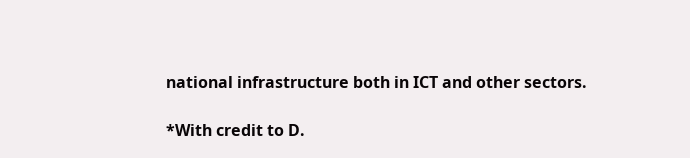national infrastructure both in ICT and other sectors.

*With credit to D.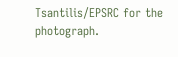Tsantilis/EPSRC for the photograph.